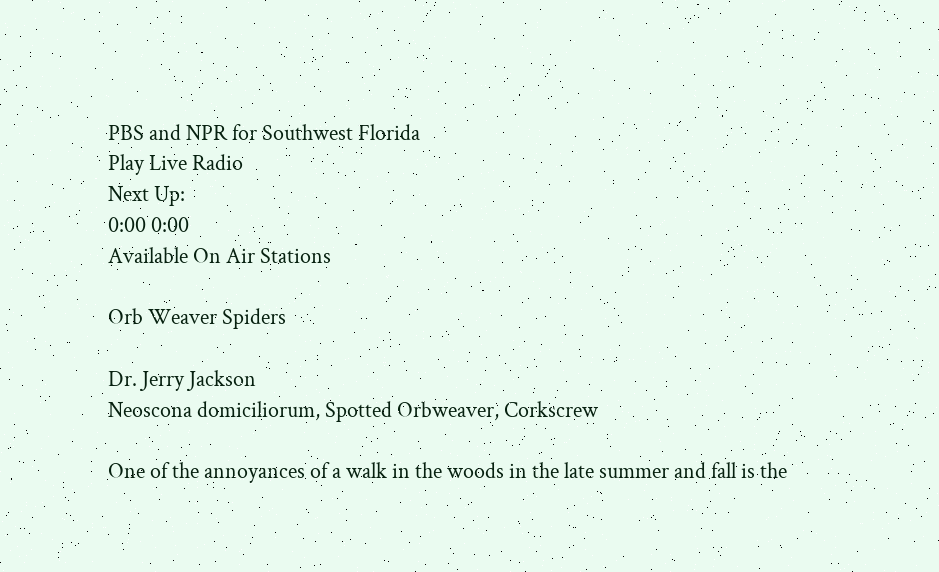PBS and NPR for Southwest Florida
Play Live Radio
Next Up:
0:00 0:00
Available On Air Stations

Orb Weaver Spiders

Dr. Jerry Jackson
Neoscona domiciliorum, Spotted Orbweaver, Corkscrew

One of the annoyances of a walk in the woods in the late summer and fall is the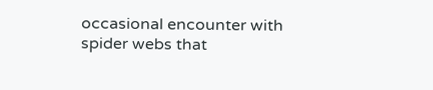occasional encounter with spider webs that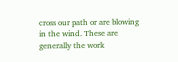cross our path or are blowing in the wind. These are generally the work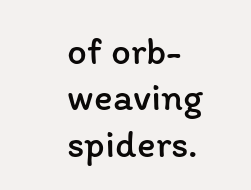of orb-weaving spiders.